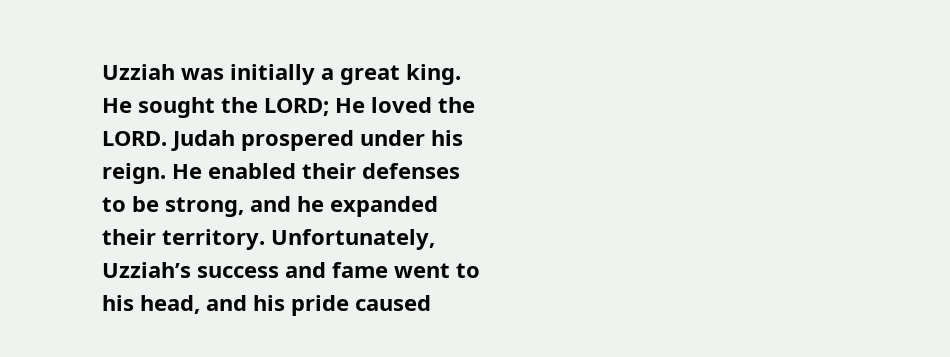Uzziah was initially a great king. He sought the LORD; He loved the LORD. Judah prospered under his reign. He enabled their defenses to be strong, and he expanded their territory. Unfortunately, Uzziah’s success and fame went to his head, and his pride caused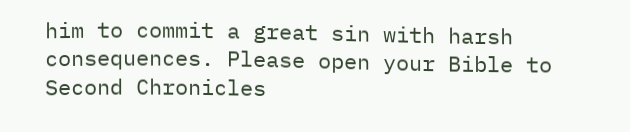him to commit a great sin with harsh consequences. Please open your Bible to Second Chronicles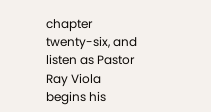chapter twenty-six, and listen as Pastor Ray Viola begins his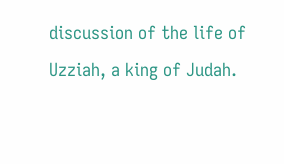discussion of the life of Uzziah, a king of Judah.